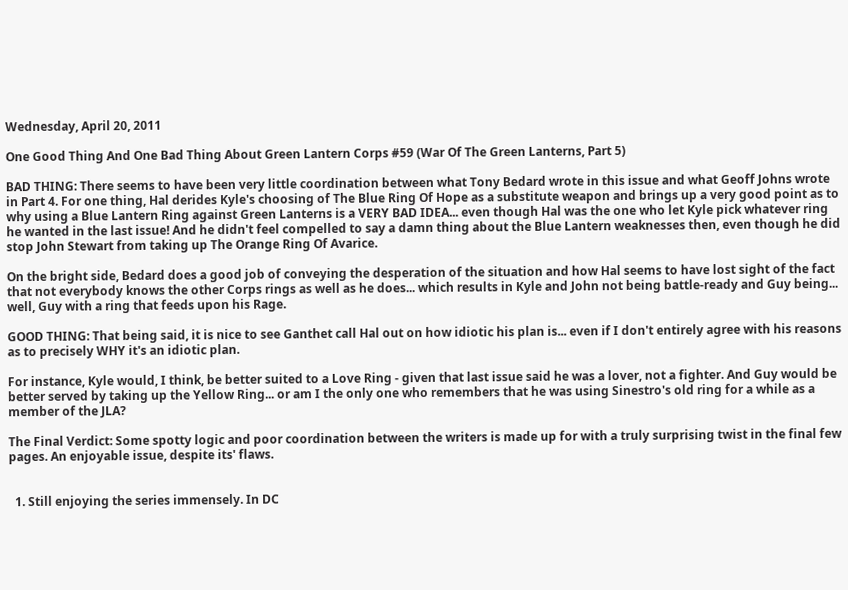Wednesday, April 20, 2011

One Good Thing And One Bad Thing About Green Lantern Corps #59 (War Of The Green Lanterns, Part 5)

BAD THING: There seems to have been very little coordination between what Tony Bedard wrote in this issue and what Geoff Johns wrote in Part 4. For one thing, Hal derides Kyle's choosing of The Blue Ring Of Hope as a substitute weapon and brings up a very good point as to why using a Blue Lantern Ring against Green Lanterns is a VERY BAD IDEA... even though Hal was the one who let Kyle pick whatever ring he wanted in the last issue! And he didn't feel compelled to say a damn thing about the Blue Lantern weaknesses then, even though he did stop John Stewart from taking up The Orange Ring Of Avarice.

On the bright side, Bedard does a good job of conveying the desperation of the situation and how Hal seems to have lost sight of the fact that not everybody knows the other Corps rings as well as he does... which results in Kyle and John not being battle-ready and Guy being... well, Guy with a ring that feeds upon his Rage.

GOOD THING: That being said, it is nice to see Ganthet call Hal out on how idiotic his plan is... even if I don't entirely agree with his reasons as to precisely WHY it's an idiotic plan.

For instance, Kyle would, I think, be better suited to a Love Ring - given that last issue said he was a lover, not a fighter. And Guy would be better served by taking up the Yellow Ring... or am I the only one who remembers that he was using Sinestro's old ring for a while as a member of the JLA?

The Final Verdict: Some spotty logic and poor coordination between the writers is made up for with a truly surprising twist in the final few pages. An enjoyable issue, despite its' flaws.


  1. Still enjoying the series immensely. In DC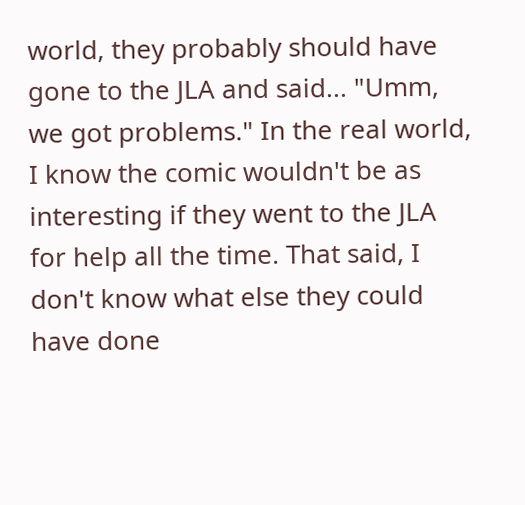world, they probably should have gone to the JLA and said... "Umm, we got problems." In the real world, I know the comic wouldn't be as interesting if they went to the JLA for help all the time. That said, I don't know what else they could have done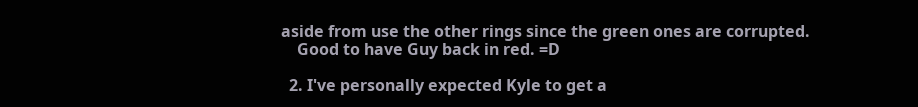aside from use the other rings since the green ones are corrupted.
    Good to have Guy back in red. =D

  2. I've personally expected Kyle to get a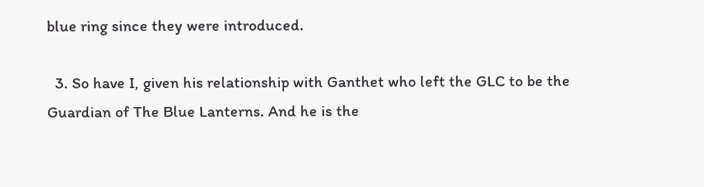blue ring since they were introduced.

  3. So have I, given his relationship with Ganthet who left the GLC to be the Guardian of The Blue Lanterns. And he is the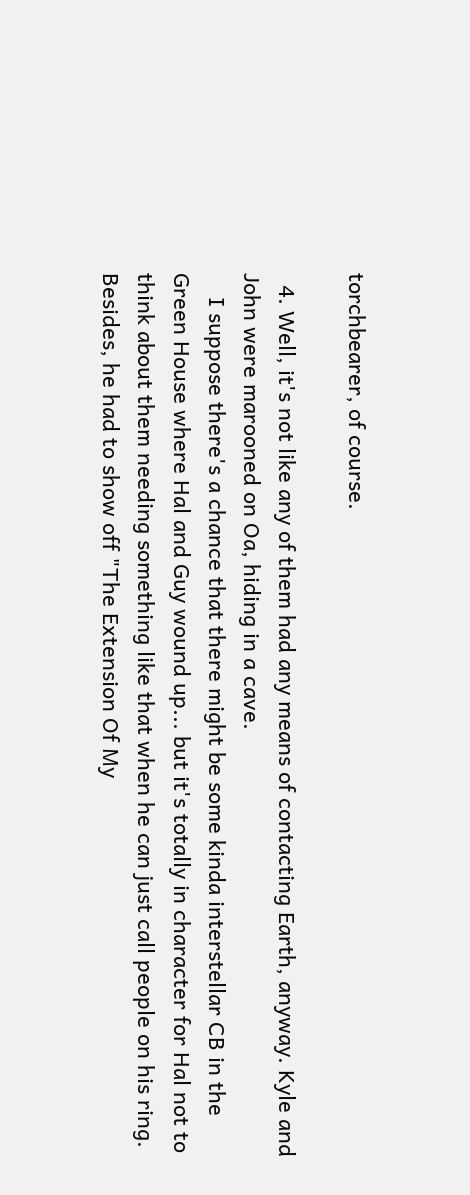torchbearer, of course.

  4. Well, it's not like any of them had any means of contacting Earth, anyway. Kyle and John were marooned on Oa, hiding in a cave.
    I suppose there's a chance that there might be some kinda interstellar CB in the Green House where Hal and Guy wound up... but it's totally in character for Hal not to think about them needing something like that when he can just call people on his ring. Besides, he had to show off "The Extension Of My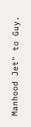Manhood Jet" to Guy.